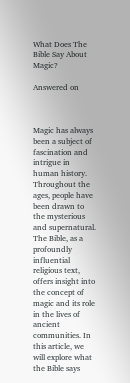What Does The Bible Say About Magic?

Answered on



Magic has always been a subject of fascination and intrigue in human history. Throughout the ages, people have been drawn to the mysterious and supernatural. The Bible, as a profoundly influential religious text, offers insight into the concept of magic and its role in the lives of ancient communities. In this article, we will explore what the Bible says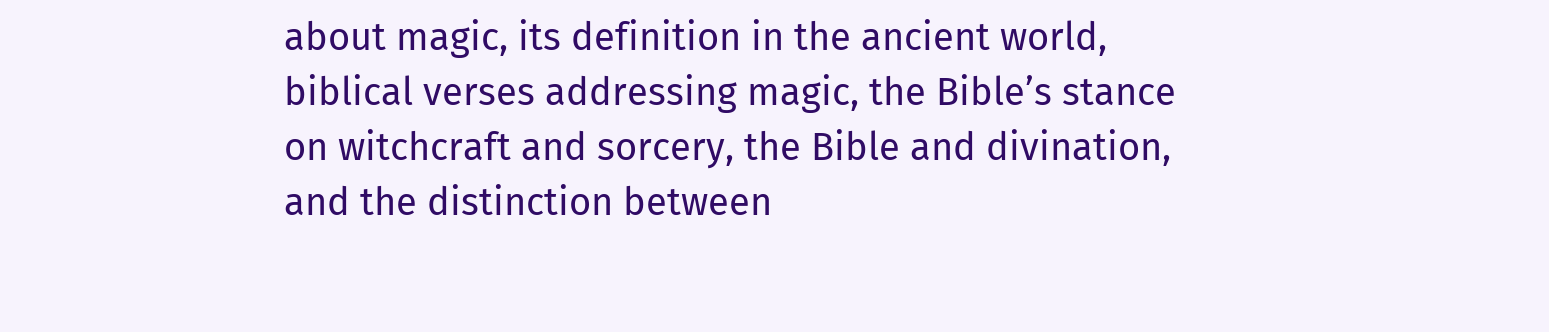about magic, its definition in the ancient world, biblical verses addressing magic, the Bible’s stance on witchcraft and sorcery, the Bible and divination, and the distinction between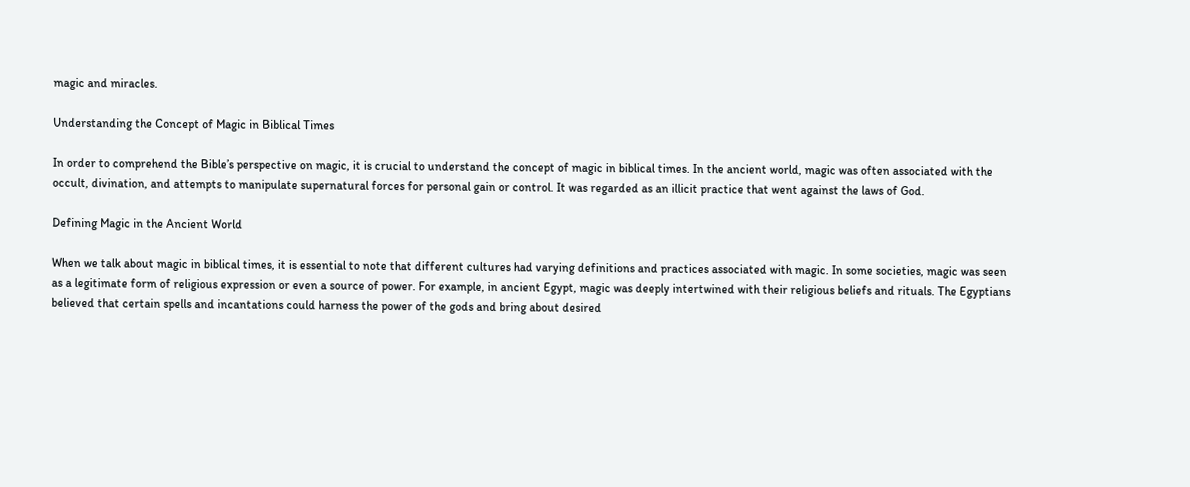magic and miracles.

Understanding the Concept of Magic in Biblical Times

In order to comprehend the Bible’s perspective on magic, it is crucial to understand the concept of magic in biblical times. In the ancient world, magic was often associated with the occult, divination, and attempts to manipulate supernatural forces for personal gain or control. It was regarded as an illicit practice that went against the laws of God.

Defining Magic in the Ancient World

When we talk about magic in biblical times, it is essential to note that different cultures had varying definitions and practices associated with magic. In some societies, magic was seen as a legitimate form of religious expression or even a source of power. For example, in ancient Egypt, magic was deeply intertwined with their religious beliefs and rituals. The Egyptians believed that certain spells and incantations could harness the power of the gods and bring about desired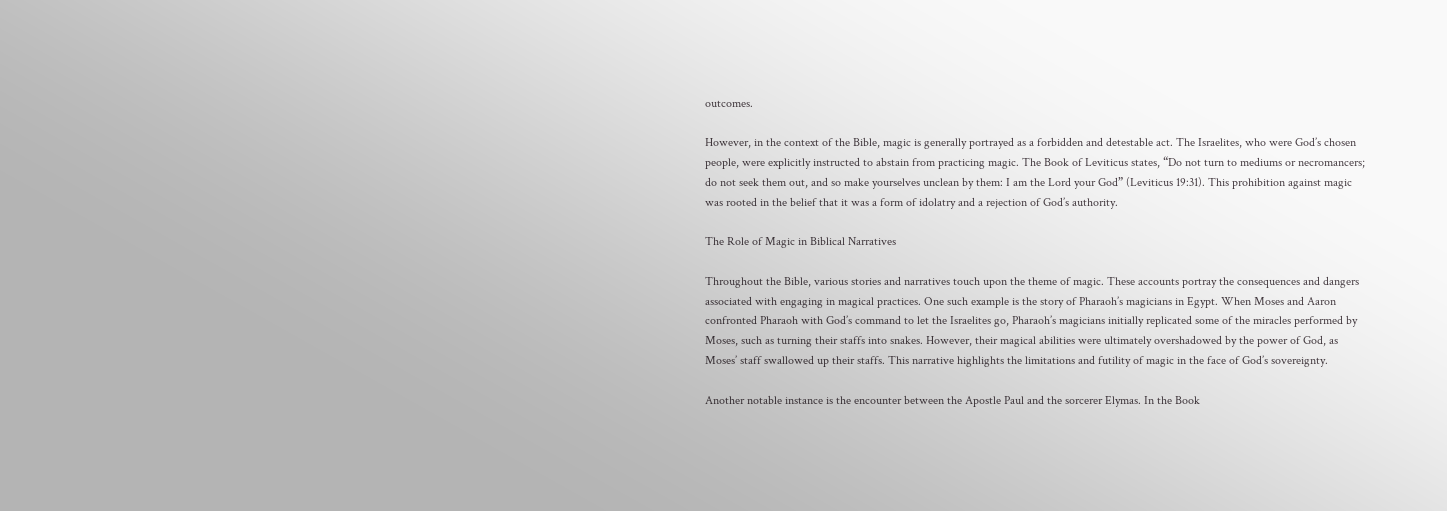outcomes.

However, in the context of the Bible, magic is generally portrayed as a forbidden and detestable act. The Israelites, who were God’s chosen people, were explicitly instructed to abstain from practicing magic. The Book of Leviticus states, “Do not turn to mediums or necromancers; do not seek them out, and so make yourselves unclean by them: I am the Lord your God” (Leviticus 19:31). This prohibition against magic was rooted in the belief that it was a form of idolatry and a rejection of God’s authority.

The Role of Magic in Biblical Narratives

Throughout the Bible, various stories and narratives touch upon the theme of magic. These accounts portray the consequences and dangers associated with engaging in magical practices. One such example is the story of Pharaoh’s magicians in Egypt. When Moses and Aaron confronted Pharaoh with God’s command to let the Israelites go, Pharaoh’s magicians initially replicated some of the miracles performed by Moses, such as turning their staffs into snakes. However, their magical abilities were ultimately overshadowed by the power of God, as Moses’ staff swallowed up their staffs. This narrative highlights the limitations and futility of magic in the face of God’s sovereignty.

Another notable instance is the encounter between the Apostle Paul and the sorcerer Elymas. In the Book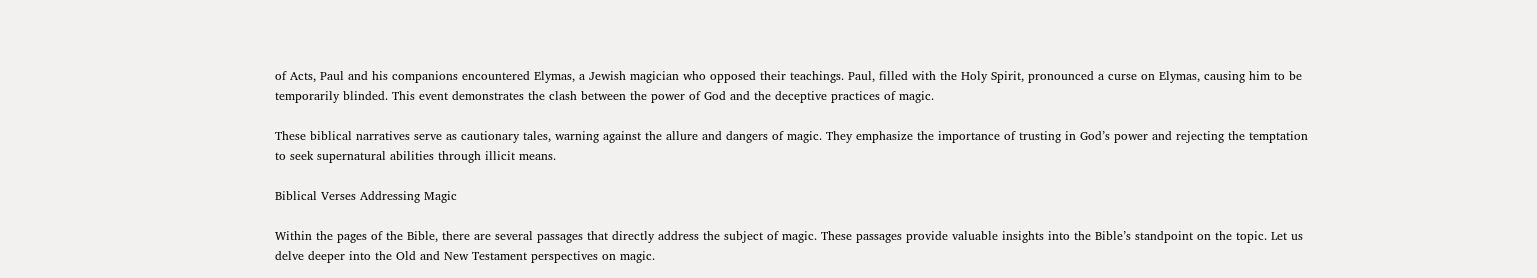of Acts, Paul and his companions encountered Elymas, a Jewish magician who opposed their teachings. Paul, filled with the Holy Spirit, pronounced a curse on Elymas, causing him to be temporarily blinded. This event demonstrates the clash between the power of God and the deceptive practices of magic.

These biblical narratives serve as cautionary tales, warning against the allure and dangers of magic. They emphasize the importance of trusting in God’s power and rejecting the temptation to seek supernatural abilities through illicit means.

Biblical Verses Addressing Magic

Within the pages of the Bible, there are several passages that directly address the subject of magic. These passages provide valuable insights into the Bible’s standpoint on the topic. Let us delve deeper into the Old and New Testament perspectives on magic.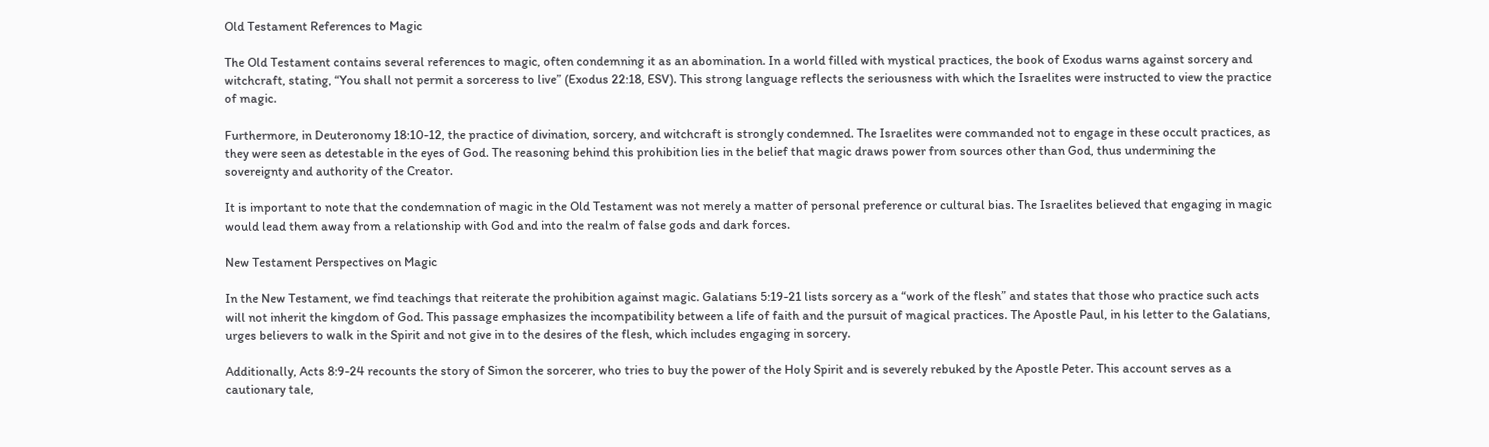Old Testament References to Magic

The Old Testament contains several references to magic, often condemning it as an abomination. In a world filled with mystical practices, the book of Exodus warns against sorcery and witchcraft, stating, “You shall not permit a sorceress to live” (Exodus 22:18, ESV). This strong language reflects the seriousness with which the Israelites were instructed to view the practice of magic.

Furthermore, in Deuteronomy 18:10-12, the practice of divination, sorcery, and witchcraft is strongly condemned. The Israelites were commanded not to engage in these occult practices, as they were seen as detestable in the eyes of God. The reasoning behind this prohibition lies in the belief that magic draws power from sources other than God, thus undermining the sovereignty and authority of the Creator.

It is important to note that the condemnation of magic in the Old Testament was not merely a matter of personal preference or cultural bias. The Israelites believed that engaging in magic would lead them away from a relationship with God and into the realm of false gods and dark forces.

New Testament Perspectives on Magic

In the New Testament, we find teachings that reiterate the prohibition against magic. Galatians 5:19-21 lists sorcery as a “work of the flesh” and states that those who practice such acts will not inherit the kingdom of God. This passage emphasizes the incompatibility between a life of faith and the pursuit of magical practices. The Apostle Paul, in his letter to the Galatians, urges believers to walk in the Spirit and not give in to the desires of the flesh, which includes engaging in sorcery.

Additionally, Acts 8:9-24 recounts the story of Simon the sorcerer, who tries to buy the power of the Holy Spirit and is severely rebuked by the Apostle Peter. This account serves as a cautionary tale,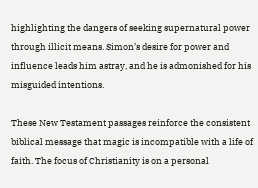highlighting the dangers of seeking supernatural power through illicit means. Simon’s desire for power and influence leads him astray, and he is admonished for his misguided intentions.

These New Testament passages reinforce the consistent biblical message that magic is incompatible with a life of faith. The focus of Christianity is on a personal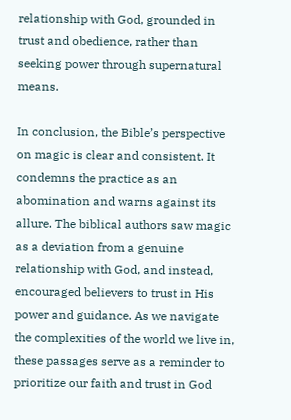relationship with God, grounded in trust and obedience, rather than seeking power through supernatural means.

In conclusion, the Bible’s perspective on magic is clear and consistent. It condemns the practice as an abomination and warns against its allure. The biblical authors saw magic as a deviation from a genuine relationship with God, and instead, encouraged believers to trust in His power and guidance. As we navigate the complexities of the world we live in, these passages serve as a reminder to prioritize our faith and trust in God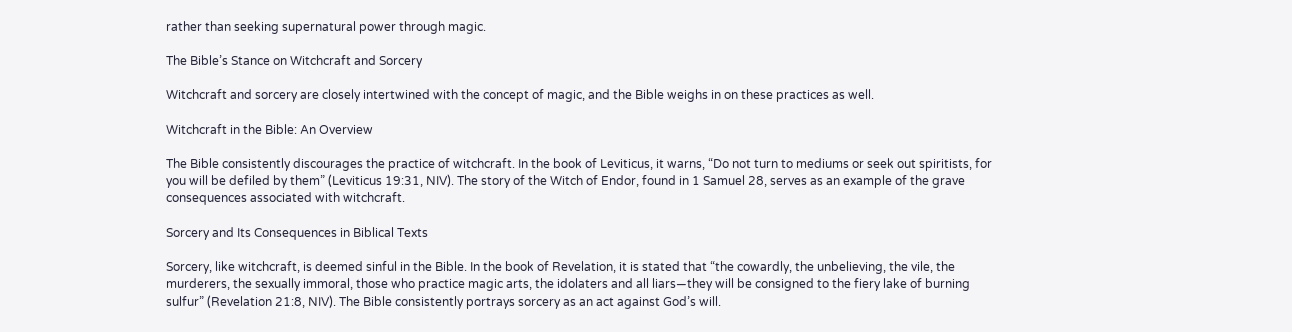rather than seeking supernatural power through magic.

The Bible’s Stance on Witchcraft and Sorcery

Witchcraft and sorcery are closely intertwined with the concept of magic, and the Bible weighs in on these practices as well.

Witchcraft in the Bible: An Overview

The Bible consistently discourages the practice of witchcraft. In the book of Leviticus, it warns, “Do not turn to mediums or seek out spiritists, for you will be defiled by them” (Leviticus 19:31, NIV). The story of the Witch of Endor, found in 1 Samuel 28, serves as an example of the grave consequences associated with witchcraft.

Sorcery and Its Consequences in Biblical Texts

Sorcery, like witchcraft, is deemed sinful in the Bible. In the book of Revelation, it is stated that “the cowardly, the unbelieving, the vile, the murderers, the sexually immoral, those who practice magic arts, the idolaters and all liars—they will be consigned to the fiery lake of burning sulfur” (Revelation 21:8, NIV). The Bible consistently portrays sorcery as an act against God’s will.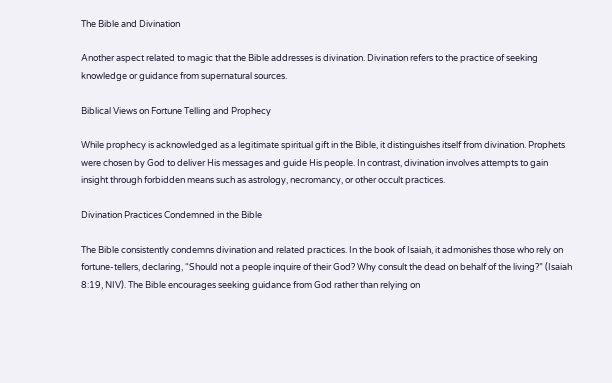The Bible and Divination

Another aspect related to magic that the Bible addresses is divination. Divination refers to the practice of seeking knowledge or guidance from supernatural sources.

Biblical Views on Fortune Telling and Prophecy

While prophecy is acknowledged as a legitimate spiritual gift in the Bible, it distinguishes itself from divination. Prophets were chosen by God to deliver His messages and guide His people. In contrast, divination involves attempts to gain insight through forbidden means such as astrology, necromancy, or other occult practices.

Divination Practices Condemned in the Bible

The Bible consistently condemns divination and related practices. In the book of Isaiah, it admonishes those who rely on fortune-tellers, declaring, “Should not a people inquire of their God? Why consult the dead on behalf of the living?” (Isaiah 8:19, NIV). The Bible encourages seeking guidance from God rather than relying on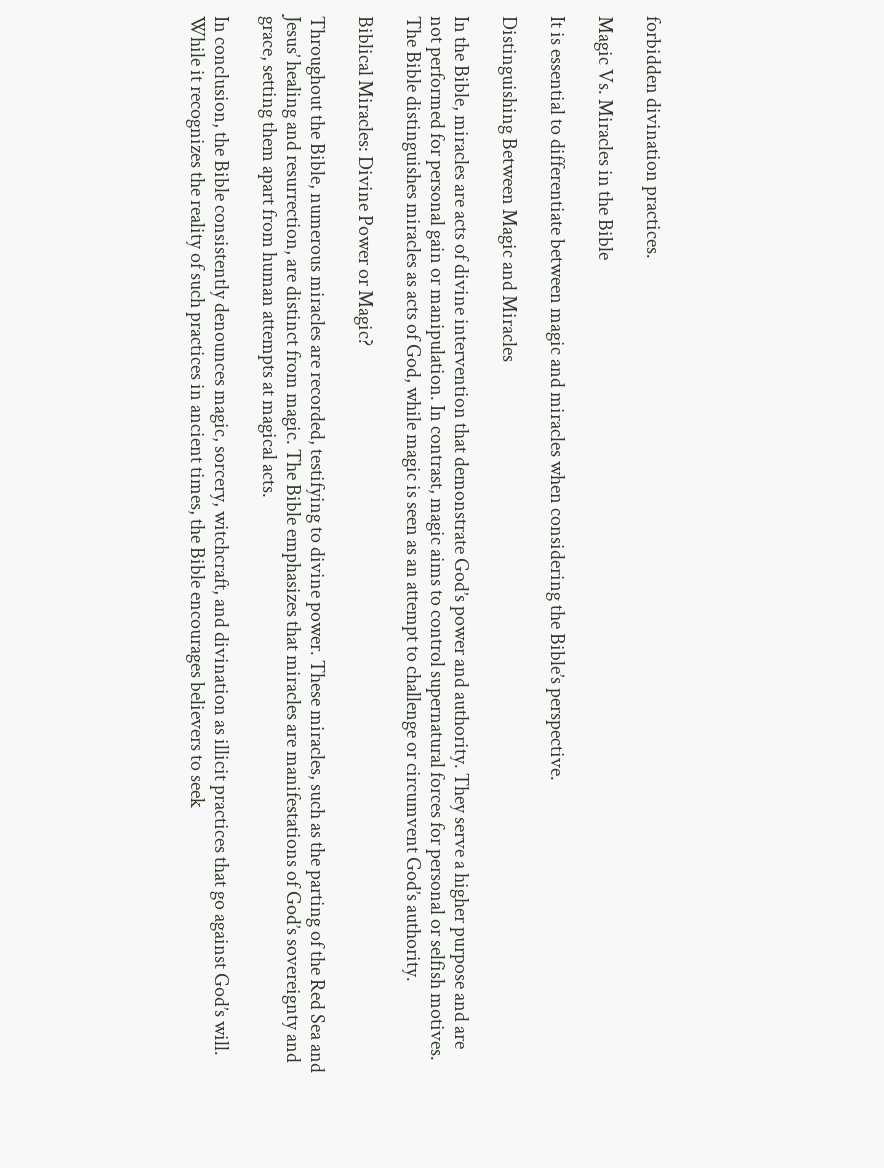forbidden divination practices.

Magic Vs. Miracles in the Bible

It is essential to differentiate between magic and miracles when considering the Bible’s perspective.

Distinguishing Between Magic and Miracles

In the Bible, miracles are acts of divine intervention that demonstrate God’s power and authority. They serve a higher purpose and are not performed for personal gain or manipulation. In contrast, magic aims to control supernatural forces for personal or selfish motives. The Bible distinguishes miracles as acts of God, while magic is seen as an attempt to challenge or circumvent God’s authority.

Biblical Miracles: Divine Power or Magic?

Throughout the Bible, numerous miracles are recorded, testifying to divine power. These miracles, such as the parting of the Red Sea and Jesus’ healing and resurrection, are distinct from magic. The Bible emphasizes that miracles are manifestations of God’s sovereignty and grace, setting them apart from human attempts at magical acts.

In conclusion, the Bible consistently denounces magic, sorcery, witchcraft, and divination as illicit practices that go against God’s will. While it recognizes the reality of such practices in ancient times, the Bible encourages believers to seek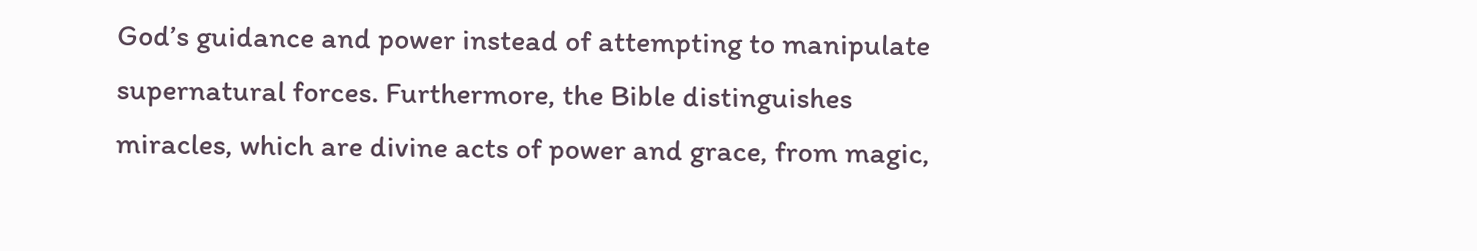God’s guidance and power instead of attempting to manipulate supernatural forces. Furthermore, the Bible distinguishes miracles, which are divine acts of power and grace, from magic,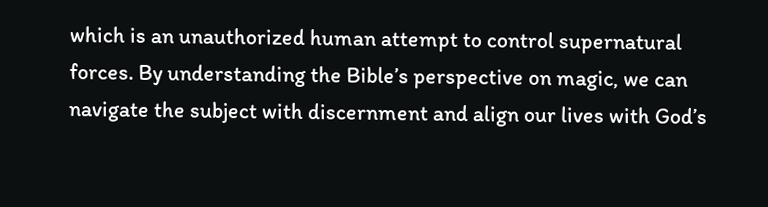which is an unauthorized human attempt to control supernatural forces. By understanding the Bible’s perspective on magic, we can navigate the subject with discernment and align our lives with God’s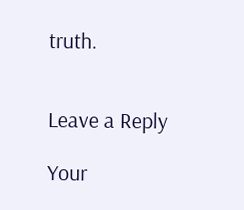truth.


Leave a Reply

Your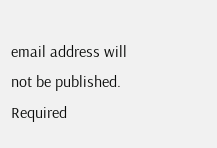email address will not be published. Required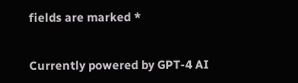fields are marked *


Currently powered by GPT-4 AI